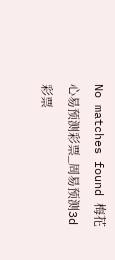No matches found 梅花心易预测彩票_周易预测3d彩票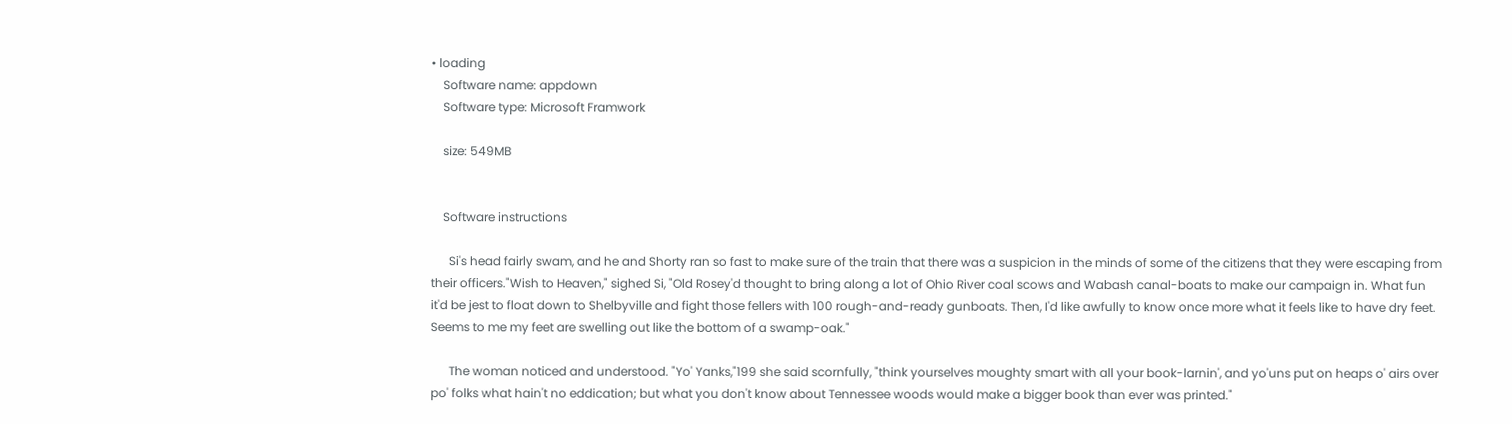• loading
    Software name: appdown
    Software type: Microsoft Framwork

    size: 549MB


    Software instructions

      Si's head fairly swam, and he and Shorty ran so fast to make sure of the train that there was a suspicion in the minds of some of the citizens that they were escaping from their officers."Wish to Heaven," sighed Si, "Old Rosey'd thought to bring along a lot of Ohio River coal scows and Wabash canal-boats to make our campaign in. What fun it'd be jest to float down to Shelbyville and fight those fellers with 100 rough-and-ready gunboats. Then, I'd like awfully to know once more what it feels like to have dry feet. Seems to me my feet are swelling out like the bottom of a swamp-oak."

      The woman noticed and understood. "Yo' Yanks,"199 she said scornfully, "think yourselves moughty smart with all your book-larnin', and yo'uns put on heaps o' airs over po' folks what hain't no eddication; but what you don't know about Tennessee woods would make a bigger book than ever was printed."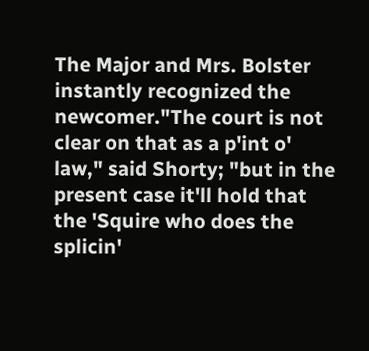The Major and Mrs. Bolster instantly recognized the newcomer."The court is not clear on that as a p'int o' law," said Shorty; "but in the present case it'll hold that the 'Squire who does the splicin'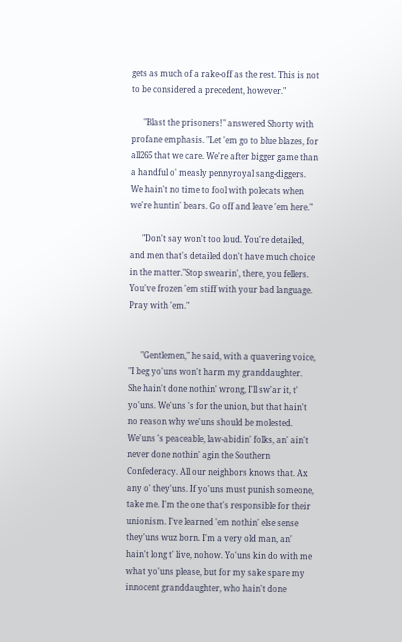gets as much of a rake-off as the rest. This is not to be considered a precedent, however."

      "Blast the prisoners!" answered Shorty with profane emphasis. "Let 'em go to blue blazes, for all265 that we care. We're after bigger game than a handful o' measly pennyroyal sang-diggers. We hain't no time to fool with polecats when we're huntin' bears. Go off and leave 'em here."

      "Don't say won't too loud. You're detailed, and men that's detailed don't have much choice in the matter."Stop swearin', there, you fellers. You've frozen 'em stiff with your bad language. Pray with 'em."


      "Gentlemen," he said, with a quavering voice, "I beg yo'uns won't harm my granddaughter. She hain't done nothin' wrong, I'll sw'ar it, t' yo'uns. We'uns 's for the union, but that hain't no reason why we'uns should be molested. We'uns 's peaceable, law-abidin' folks, an' ain't never done nothin' agin the Southern Confederacy. All our neighbors knows that. Ax any o' they'uns. If yo'uns must punish someone, take me. I'm the one that's responsible for their unionism. I've learned 'em nothin' else sense they'uns wuz born. I'm a very old man, an' hain't long t' live, nohow. Yo'uns kin do with me what yo'uns please, but for my sake spare my innocent granddaughter, who hain't done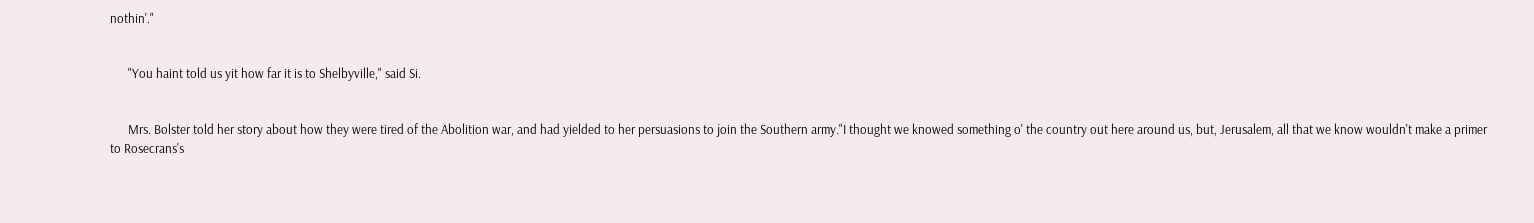nothin'."


      "You haint told us yit how far it is to Shelbyville," said Si.


      Mrs. Bolster told her story about how they were tired of the Abolition war, and had yielded to her persuasions to join the Southern army."I thought we knowed something o' the country out here around us, but, Jerusalem, all that we know wouldn't make a primer to Rosecrans's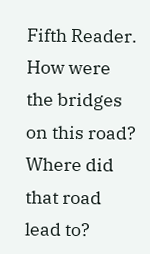Fifth Reader. How were the bridges on this road? Where did that road lead to?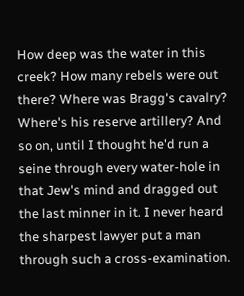How deep was the water in this creek? How many rebels were out there? Where was Bragg's cavalry? Where's his reserve artillery? And so on, until I thought he'd run a seine through every water-hole in that Jew's mind and dragged out the last minner in it. I never heard the sharpest lawyer put a man through such a cross-examination.